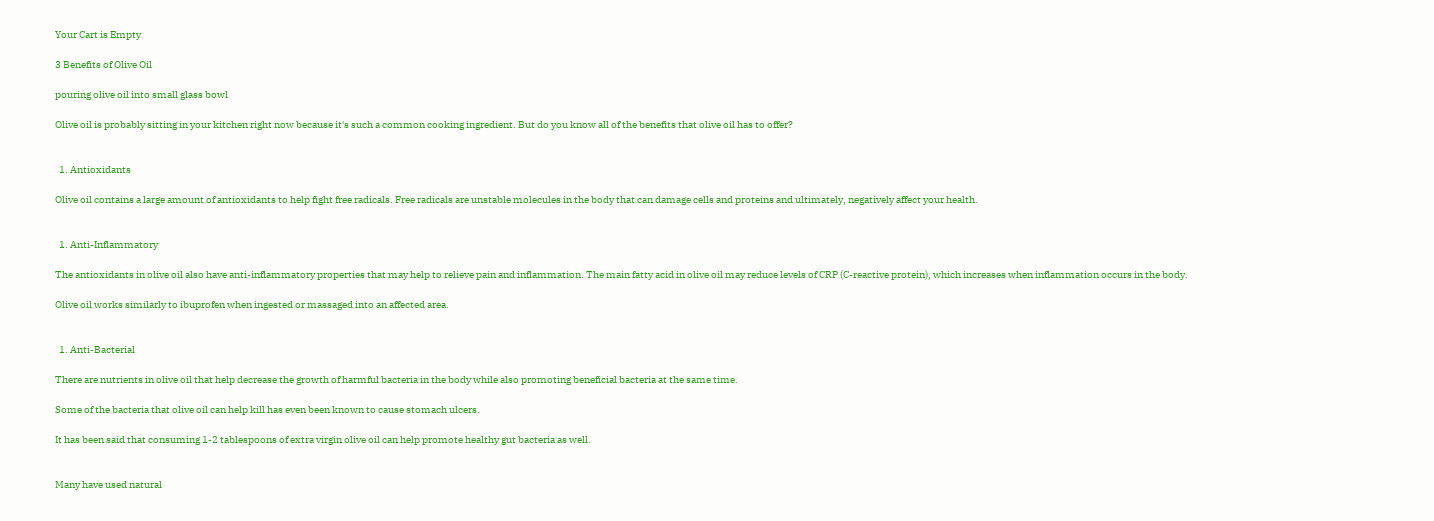Your Cart is Empty

3 Benefits of Olive Oil

pouring olive oil into small glass bowl

Olive oil is probably sitting in your kitchen right now because it's such a common cooking ingredient. But do you know all of the benefits that olive oil has to offer?


  1. Antioxidants

Olive oil contains a large amount of antioxidants to help fight free radicals. Free radicals are unstable molecules in the body that can damage cells and proteins and ultimately, negatively affect your health.


  1. Anti-Inflammatory

The antioxidants in olive oil also have anti-inflammatory properties that may help to relieve pain and inflammation. The main fatty acid in olive oil may reduce levels of CRP (C-reactive protein), which increases when inflammation occurs in the body.

Olive oil works similarly to ibuprofen when ingested or massaged into an affected area.


  1. Anti-Bacterial

There are nutrients in olive oil that help decrease the growth of harmful bacteria in the body while also promoting beneficial bacteria at the same time.

Some of the bacteria that olive oil can help kill has even been known to cause stomach ulcers.

It has been said that consuming 1-2 tablespoons of extra virgin olive oil can help promote healthy gut bacteria as well.


Many have used natural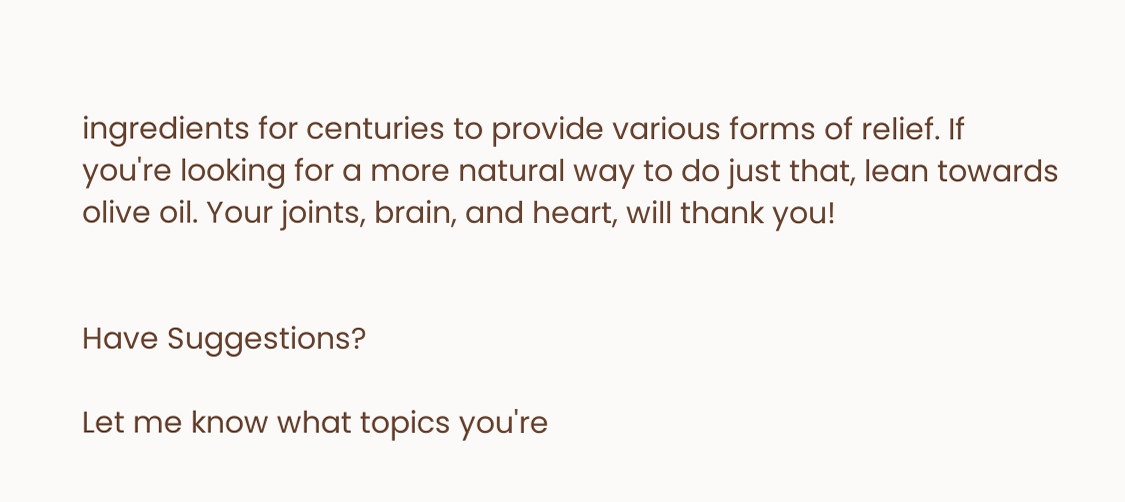ingredients for centuries to provide various forms of relief. If you're looking for a more natural way to do just that, lean towards olive oil. Your joints, brain, and heart, will thank you!


Have Suggestions?

Let me know what topics you're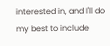interested in, and I'll do my best to include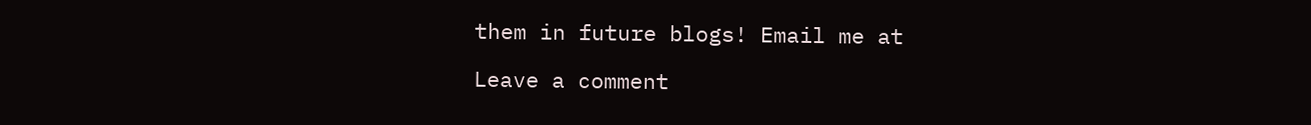them in future blogs! Email me at

Leave a comment